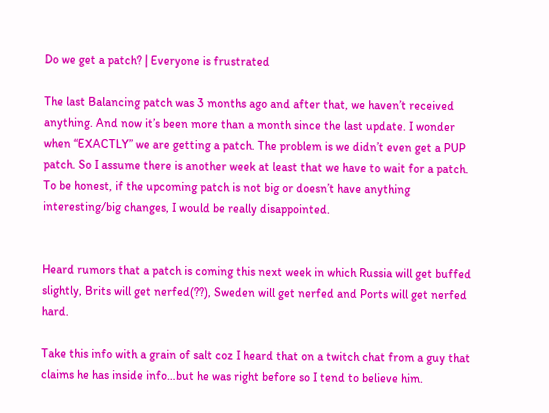Do we get a patch? | Everyone is frustrated

The last Balancing patch was 3 months ago and after that, we haven’t received anything. And now it’s been more than a month since the last update. I wonder when “EXACTLY” we are getting a patch. The problem is we didn’t even get a PUP patch. So I assume there is another week at least that we have to wait for a patch. To be honest, if the upcoming patch is not big or doesn’t have anything interesting/big changes, I would be really disappointed.


Heard rumors that a patch is coming this next week in which Russia will get buffed slightly, Brits will get nerfed(??), Sweden will get nerfed and Ports will get nerfed hard.

Take this info with a grain of salt coz I heard that on a twitch chat from a guy that claims he has inside info…but he was right before so I tend to believe him.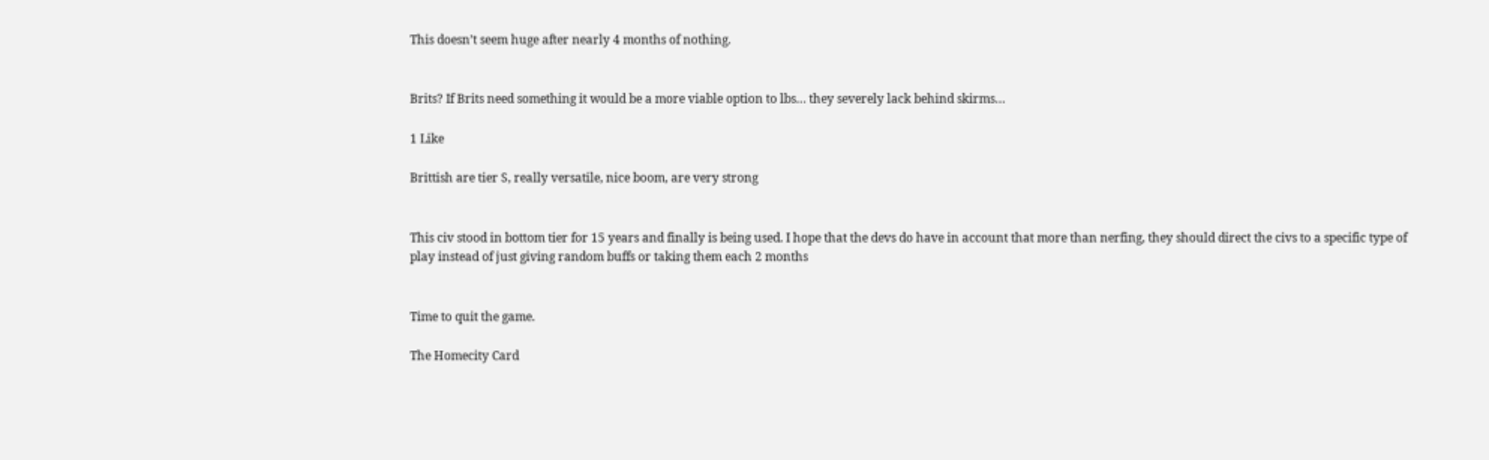This doesn’t seem huge after nearly 4 months of nothing.


Brits? If Brits need something it would be a more viable option to lbs… they severely lack behind skirms…

1 Like

Brittish are tier S, really versatile, nice boom, are very strong


This civ stood in bottom tier for 15 years and finally is being used. I hope that the devs do have in account that more than nerfing, they should direct the civs to a specific type of play instead of just giving random buffs or taking them each 2 months


Time to quit the game.

The Homecity Card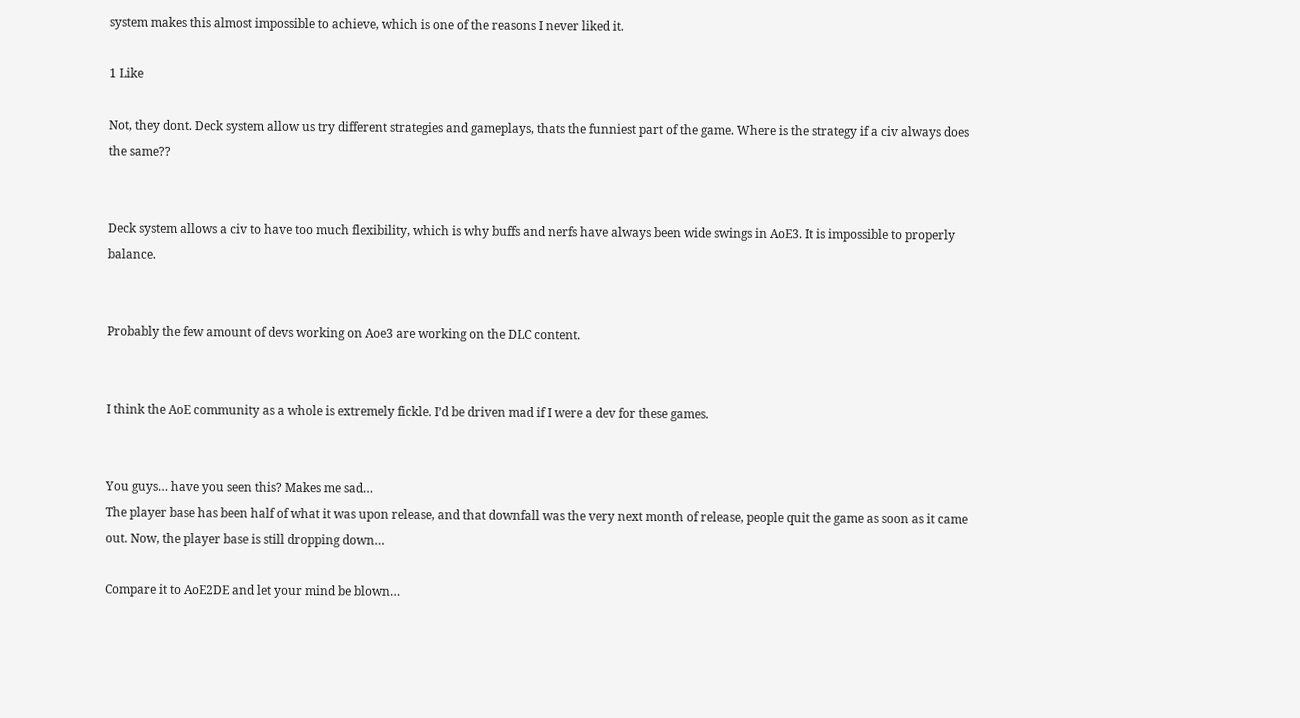system makes this almost impossible to achieve, which is one of the reasons I never liked it.

1 Like

Not, they dont. Deck system allow us try different strategies and gameplays, thats the funniest part of the game. Where is the strategy if a civ always does the same??


Deck system allows a civ to have too much flexibility, which is why buffs and nerfs have always been wide swings in AoE3. It is impossible to properly balance.


Probably the few amount of devs working on Aoe3 are working on the DLC content.


I think the AoE community as a whole is extremely fickle. I’d be driven mad if I were a dev for these games.


You guys… have you seen this? Makes me sad…
The player base has been half of what it was upon release, and that downfall was the very next month of release, people quit the game as soon as it came out. Now, the player base is still dropping down…

Compare it to AoE2DE and let your mind be blown…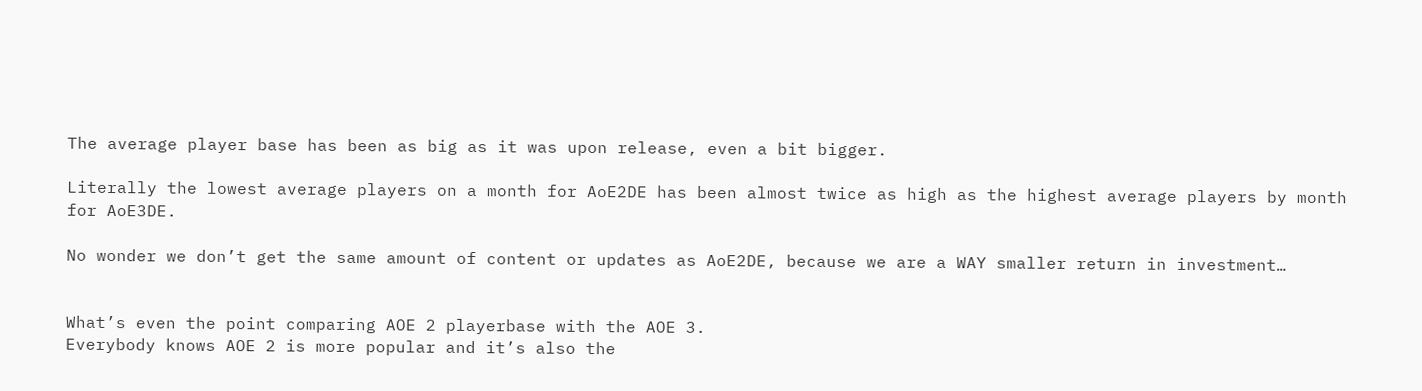The average player base has been as big as it was upon release, even a bit bigger.

Literally the lowest average players on a month for AoE2DE has been almost twice as high as the highest average players by month for AoE3DE.

No wonder we don’t get the same amount of content or updates as AoE2DE, because we are a WAY smaller return in investment…


What’s even the point comparing AOE 2 playerbase with the AOE 3.
Everybody knows AOE 2 is more popular and it’s also the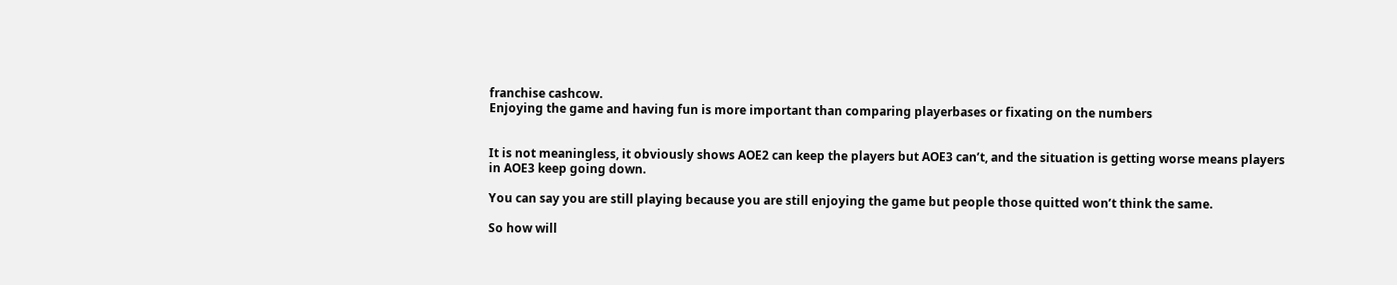franchise cashcow.
Enjoying the game and having fun is more important than comparing playerbases or fixating on the numbers


It is not meaningless, it obviously shows AOE2 can keep the players but AOE3 can’t, and the situation is getting worse means players in AOE3 keep going down.

You can say you are still playing because you are still enjoying the game but people those quitted won’t think the same.

So how will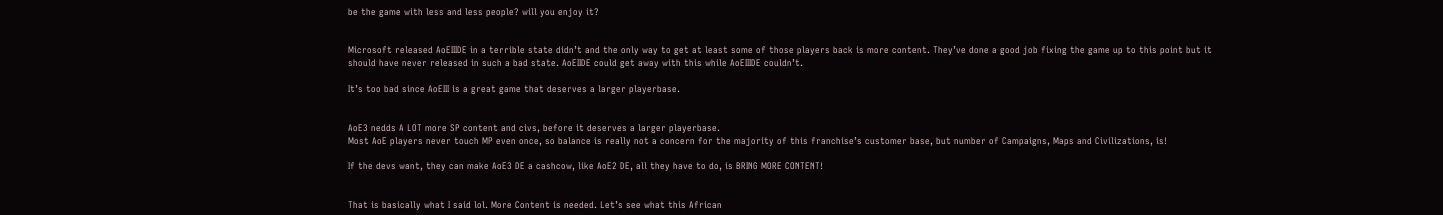be the game with less and less people? will you enjoy it?


Microsoft released AoEIIIDE in a terrible state didn’t and the only way to get at least some of those players back is more content. They’ve done a good job fixing the game up to this point but it should have never released in such a bad state. AoEIIDE could get away with this while AoEIIIDE couldn’t.

It’s too bad since AoEIII is a great game that deserves a larger playerbase.


AoE3 nedds A LOT more SP content and civs, before it deserves a larger playerbase.
Most AoE players never touch MP even once, so balance is really not a concern for the majority of this franchise’s customer base, but number of Campaigns, Maps and Civilizations, is!

If the devs want, they can make AoE3 DE a cashcow, like AoE2 DE, all they have to do, is BRING MORE CONTENT!


That is basically what I said lol. More Content is needed. Let’s see what this African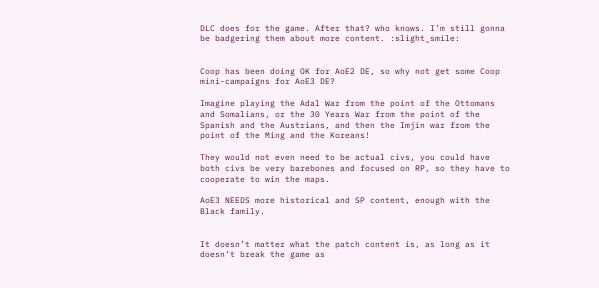DLC does for the game. After that? who knows. I’m still gonna be badgering them about more content. :slight_smile:


Coop has been doing OK for AoE2 DE, so why not get some Coop mini-campaigns for AoE3 DE?

Imagine playing the Adal War from the point of the Ottomans and Somalians, or the 30 Years War from the point of the Spanish and the Austrians, and then the Imjin war from the point of the Ming and the Koreans!

They would not even need to be actual civs, you could have both civs be very barebones and focused on RP, so they have to cooperate to win the maps.

AoE3 NEEDS more historical and SP content, enough with the Black family.


It doesn’t matter what the patch content is, as long as it doesn’t break the game as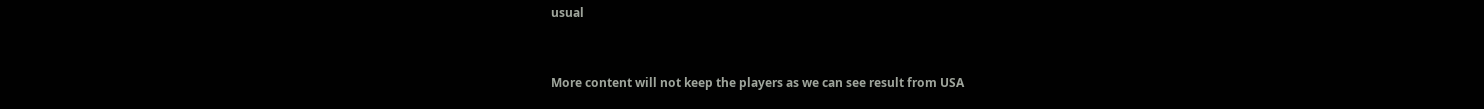usual


More content will not keep the players as we can see result from USA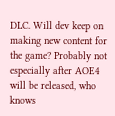DLC. Will dev keep on making new content for the game? Probably not especially after AOE4 will be released, who knows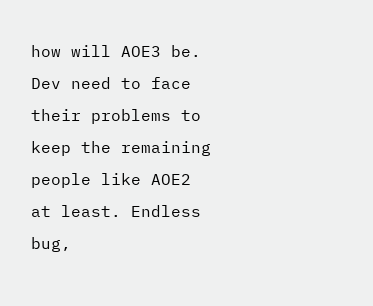how will AOE3 be.
Dev need to face their problems to keep the remaining people like AOE2 at least. Endless bug,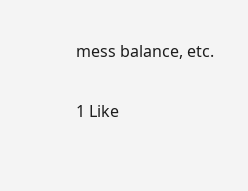mess balance, etc.

1 Like